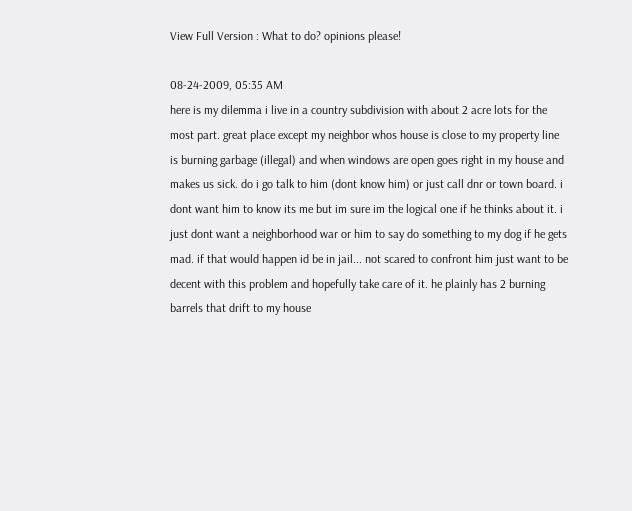View Full Version : What to do? opinions please!

08-24-2009, 05:35 AM
here is my dilemma i live in a country subdivision with about 2 acre lots for the most part. great place except my neighbor whos house is close to my property line is burning garbage (illegal) and when windows are open goes right in my house and makes us sick. do i go talk to him (dont know him) or just call dnr or town board. i dont want him to know its me but im sure im the logical one if he thinks about it. i just dont want a neighborhood war or him to say do something to my dog if he gets mad. if that would happen id be in jail... not scared to confront him just want to be decent with this problem and hopefully take care of it. he plainly has 2 burning barrels that drift to my house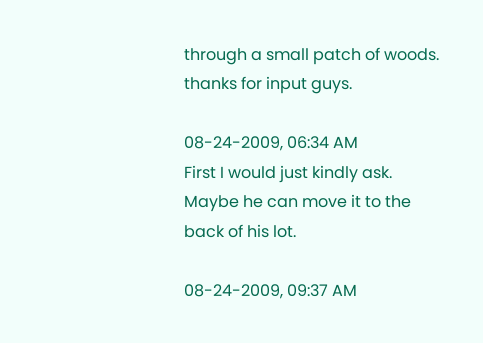through a small patch of woods. thanks for input guys.

08-24-2009, 06:34 AM
First I would just kindly ask. Maybe he can move it to the back of his lot.

08-24-2009, 09:37 AM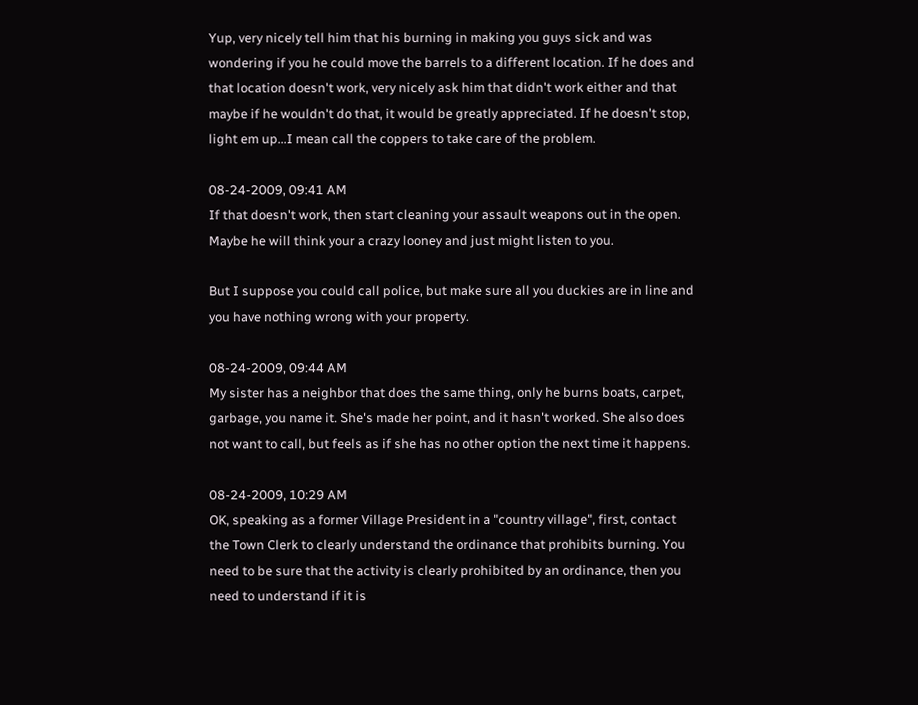Yup, very nicely tell him that his burning in making you guys sick and was wondering if you he could move the barrels to a different location. If he does and that location doesn't work, very nicely ask him that didn't work either and that maybe if he wouldn't do that, it would be greatly appreciated. If he doesn't stop, light em up...I mean call the coppers to take care of the problem.

08-24-2009, 09:41 AM
If that doesn't work, then start cleaning your assault weapons out in the open. Maybe he will think your a crazy looney and just might listen to you.

But I suppose you could call police, but make sure all you duckies are in line and you have nothing wrong with your property.

08-24-2009, 09:44 AM
My sister has a neighbor that does the same thing, only he burns boats, carpet, garbage, you name it. She's made her point, and it hasn't worked. She also does not want to call, but feels as if she has no other option the next time it happens.

08-24-2009, 10:29 AM
OK, speaking as a former Village President in a "country village", first, contact the Town Clerk to clearly understand the ordinance that prohibits burning. You need to be sure that the activity is clearly prohibited by an ordinance, then you need to understand if it is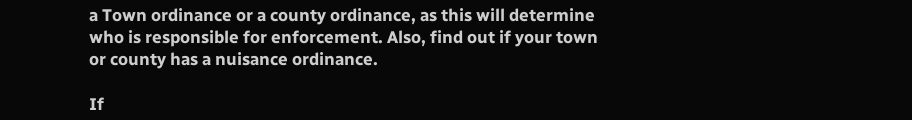a Town ordinance or a county ordinance, as this will determine who is responsible for enforcement. Also, find out if your town or county has a nuisance ordinance.

If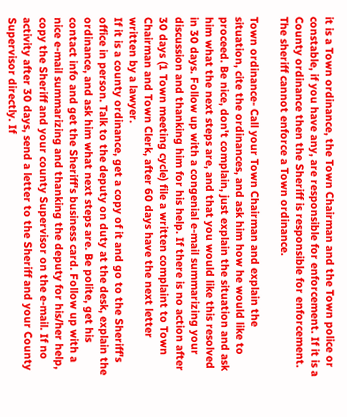it is a Town ordinance, the Town Chairman and the Town police or constable, if you have any, are responsible for enforcement. If it is a County ordinance then the Sheriff is responsible for enforcement. The sheriff cannot enforce a Town ordinance.

Town ordinance- Call your Town Chairman and explain the situation, cite the ordinances, and ask him how he would like to proceed. Be nice, don't complain, just explain the situation and ask him what the next steps are, and that you would like this resolved in 30 days. Follow up with a congenial e-mail summarizing your discussion and thanking him for his help. If there is no action after 30 days (1 Town meeting cycle) file a written complaint to Town Chairman and Town Clerk, after 60 days have the next letter written by a lawyer.
If it is a county ordinance, get a copy of it and go to the Sheriff's office in person. Talk to the deputy on duty at the desk, explain the ordinance, and ask him what next steps are. Be polite, get his contact info and get the Sheriff's business card. Follow up with a nice e-mail summarizing and thanking the deputy for his/her help, copy the Sheriff and your county Supervisor on the e-mail. If no activity after 30 days, send a letter to the Sheriff and your County Supervisor directly. If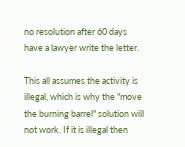no resolution after 60 days have a lawyer write the letter.

This all assumes the activity is illegal, which is why the "move the burning barrel" solution will not work. If it is illegal then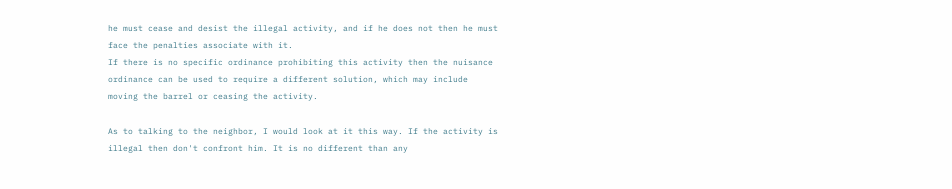he must cease and desist the illegal activity, and if he does not then he must face the penalties associate with it.
If there is no specific ordinance prohibiting this activity then the nuisance ordinance can be used to require a different solution, which may include moving the barrel or ceasing the activity.

As to talking to the neighbor, I would look at it this way. If the activity is illegal then don't confront him. It is no different than any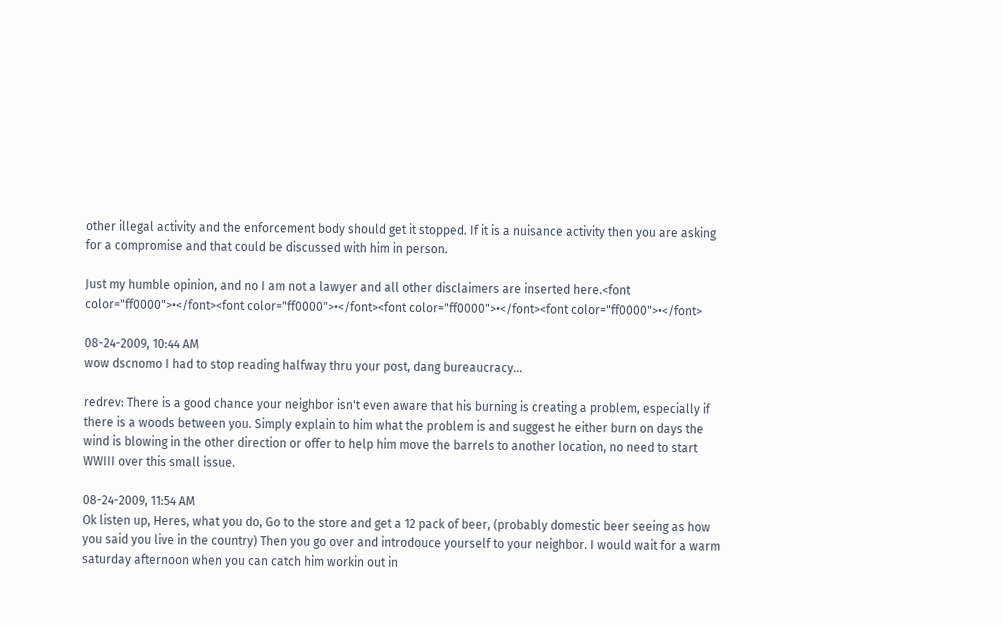other illegal activity and the enforcement body should get it stopped. If it is a nuisance activity then you are asking for a compromise and that could be discussed with him in person.

Just my humble opinion, and no I am not a lawyer and all other disclaimers are inserted here.<font color="ff0000">•</font><font color="ff0000">•</font><font color="ff0000">•</font><font color="ff0000">•</font>

08-24-2009, 10:44 AM
wow dscnomo I had to stop reading halfway thru your post, dang bureaucracy...

redrev: There is a good chance your neighbor isn't even aware that his burning is creating a problem, especially if there is a woods between you. Simply explain to him what the problem is and suggest he either burn on days the wind is blowing in the other direction or offer to help him move the barrels to another location, no need to start WWIII over this small issue.

08-24-2009, 11:54 AM
Ok listen up, Heres, what you do, Go to the store and get a 12 pack of beer, (probably domestic beer seeing as how you said you live in the country) Then you go over and introdouce yourself to your neighbor. I would wait for a warm saturday afternoon when you can catch him workin out in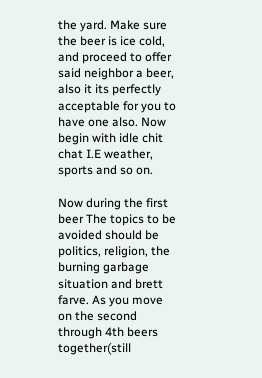the yard. Make sure the beer is ice cold, and proceed to offer said neighbor a beer, also it its perfectly acceptable for you to have one also. Now begin with idle chit chat I.E weather, sports and so on.

Now during the first beer The topics to be avoided should be politics, religion, the burning garbage situation and brett farve. As you move on the second through 4th beers together(still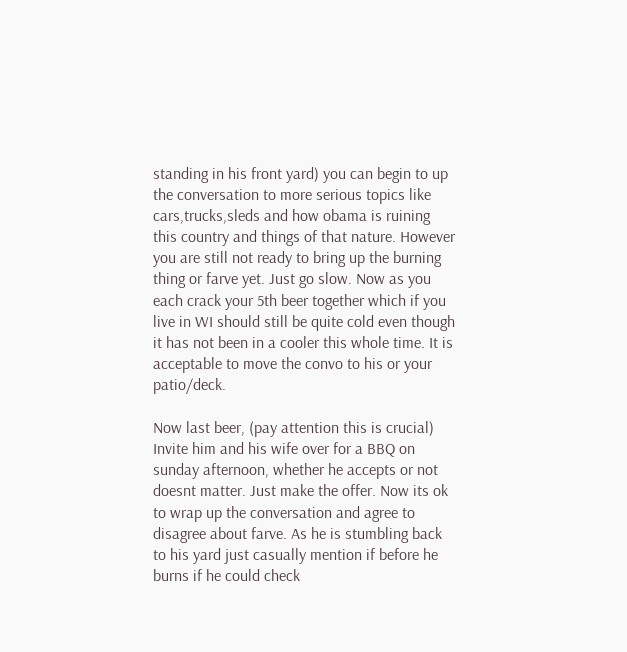standing in his front yard) you can begin to up the conversation to more serious topics like cars,trucks,sleds and how obama is ruining this country and things of that nature. However you are still not ready to bring up the burning thing or farve yet. Just go slow. Now as you each crack your 5th beer together which if you live in WI should still be quite cold even though it has not been in a cooler this whole time. It is acceptable to move the convo to his or your patio/deck.

Now last beer, (pay attention this is crucial)
Invite him and his wife over for a BBQ on sunday afternoon, whether he accepts or not doesnt matter. Just make the offer. Now its ok to wrap up the conversation and agree to disagree about farve. As he is stumbling back to his yard just casually mention if before he burns if he could check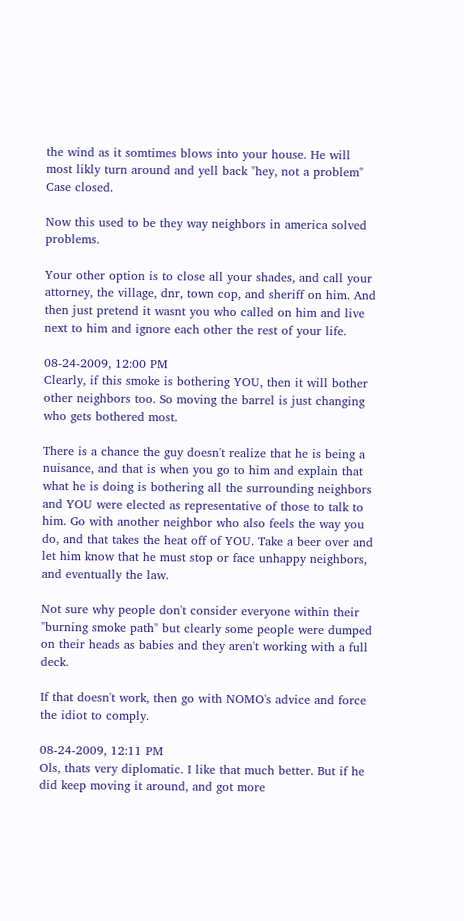the wind as it somtimes blows into your house. He will most likly turn around and yell back "hey, not a problem"
Case closed.

Now this used to be they way neighbors in america solved problems.

Your other option is to close all your shades, and call your attorney, the village, dnr, town cop, and sheriff on him. And then just pretend it wasnt you who called on him and live next to him and ignore each other the rest of your life.

08-24-2009, 12:00 PM
Clearly, if this smoke is bothering YOU, then it will bother other neighbors too. So moving the barrel is just changing who gets bothered most.

There is a chance the guy doesn't realize that he is being a nuisance, and that is when you go to him and explain that what he is doing is bothering all the surrounding neighbors and YOU were elected as representative of those to talk to him. Go with another neighbor who also feels the way you do, and that takes the heat off of YOU. Take a beer over and let him know that he must stop or face unhappy neighbors, and eventually the law.

Not sure why people don't consider everyone within their "burning smoke path" but clearly some people were dumped on their heads as babies and they aren't working with a full deck.

If that doesn't work, then go with NOMO's advice and force the idiot to comply.

08-24-2009, 12:11 PM
Ols, thats very diplomatic. I like that much better. But if he did keep moving it around, and got more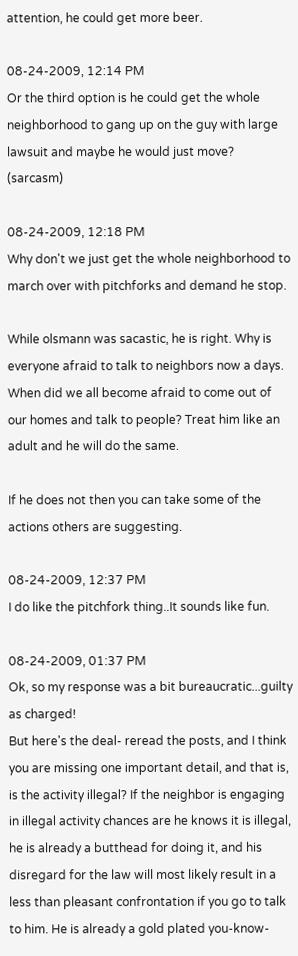attention, he could get more beer.

08-24-2009, 12:14 PM
Or the third option is he could get the whole neighborhood to gang up on the guy with large lawsuit and maybe he would just move? (sarcasm)

08-24-2009, 12:18 PM
Why don't we just get the whole neighborhood to march over with pitchforks and demand he stop.

While olsmann was sacastic, he is right. Why is everyone afraid to talk to neighbors now a days. When did we all become afraid to come out of our homes and talk to people? Treat him like an adult and he will do the same.

If he does not then you can take some of the actions others are suggesting.

08-24-2009, 12:37 PM
I do like the pitchfork thing..It sounds like fun.

08-24-2009, 01:37 PM
Ok, so my response was a bit bureaucratic...guilty as charged!
But here's the deal- reread the posts, and I think you are missing one important detail, and that is, is the activity illegal? If the neighbor is engaging in illegal activity chances are he knows it is illegal, he is already a butthead for doing it, and his disregard for the law will most likely result in a less than pleasant confrontation if you go to talk to him. He is already a gold plated you-know-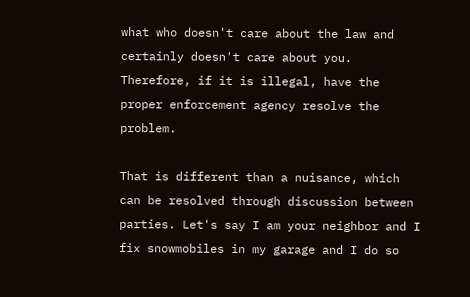what who doesn't care about the law and certainly doesn't care about you. Therefore, if it is illegal, have the proper enforcement agency resolve the problem.

That is different than a nuisance, which can be resolved through discussion between parties. Let's say I am your neighbor and I fix snowmobiles in my garage and I do so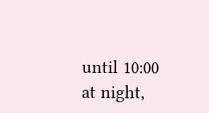until 10:00 at night,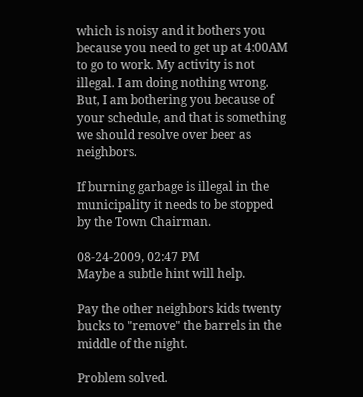which is noisy and it bothers you because you need to get up at 4:00AM to go to work. My activity is not illegal. I am doing nothing wrong. But, I am bothering you because of your schedule, and that is something we should resolve over beer as neighbors.

If burning garbage is illegal in the municipality it needs to be stopped by the Town Chairman.

08-24-2009, 02:47 PM
Maybe a subtle hint will help.

Pay the other neighbors kids twenty bucks to "remove" the barrels in the middle of the night.

Problem solved.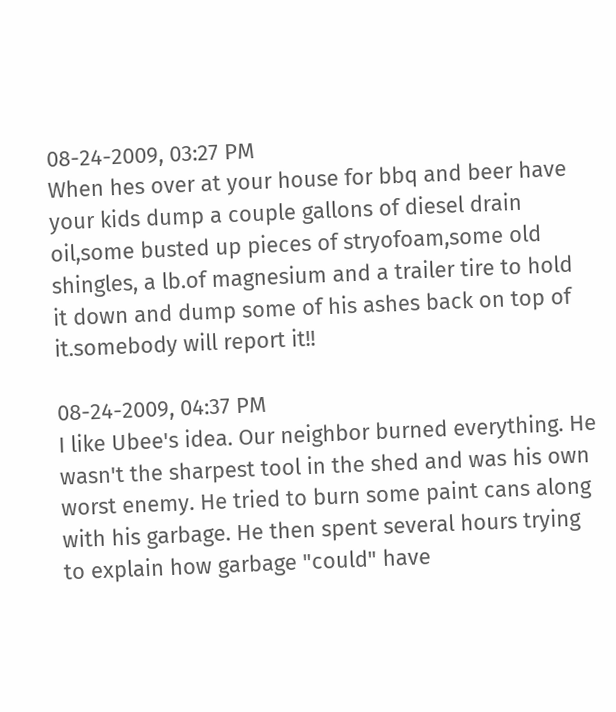08-24-2009, 03:27 PM
When hes over at your house for bbq and beer have your kids dump a couple gallons of diesel drain oil,some busted up pieces of stryofoam,some old shingles, a lb.of magnesium and a trailer tire to hold it down and dump some of his ashes back on top of it.somebody will report it!!

08-24-2009, 04:37 PM
I like Ubee's idea. Our neighbor burned everything. He wasn't the sharpest tool in the shed and was his own worst enemy. He tried to burn some paint cans along with his garbage. He then spent several hours trying to explain how garbage "could" have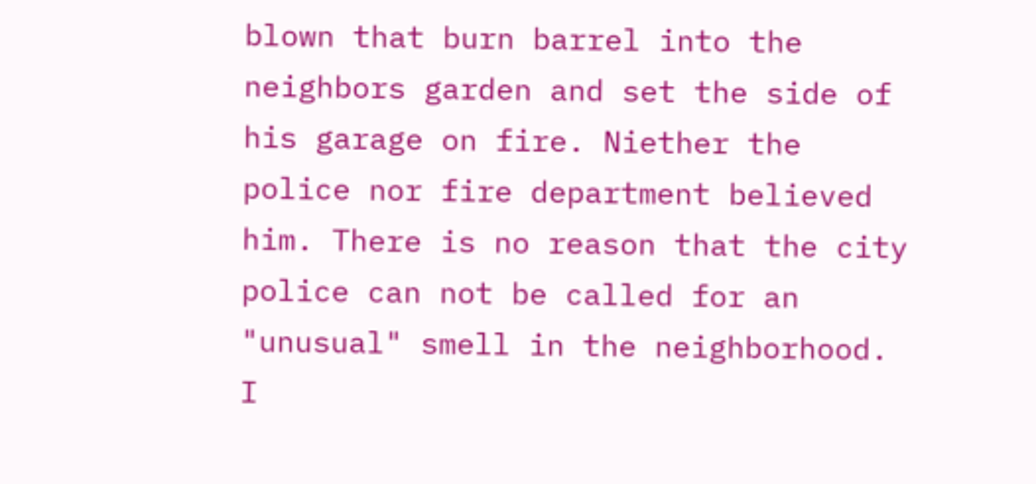blown that burn barrel into the neighbors garden and set the side of his garage on fire. Niether the police nor fire department believed him. There is no reason that the city police can not be called for an "unusual" smell in the neighborhood. I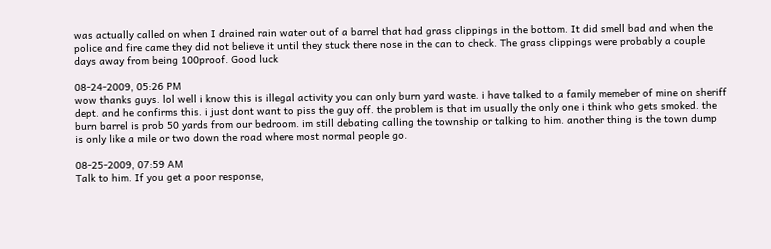was actually called on when I drained rain water out of a barrel that had grass clippings in the bottom. It did smell bad and when the police and fire came they did not believe it until they stuck there nose in the can to check. The grass clippings were probably a couple days away from being 100proof. Good luck

08-24-2009, 05:26 PM
wow thanks guys. lol well i know this is illegal activity you can only burn yard waste. i have talked to a family memeber of mine on sheriff dept. and he confirms this. i just dont want to piss the guy off. the problem is that im usually the only one i think who gets smoked. the burn barrel is prob 50 yards from our bedroom. im still debating calling the township or talking to him. another thing is the town dump is only like a mile or two down the road where most normal people go.

08-25-2009, 07:59 AM
Talk to him. If you get a poor response,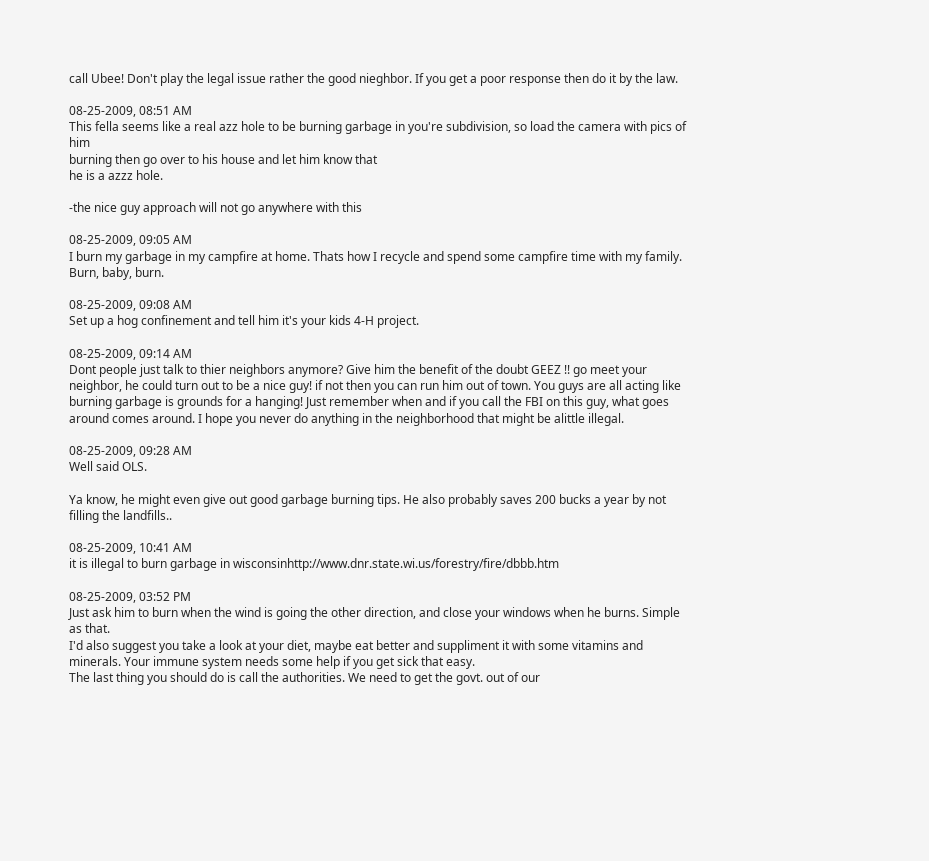call Ubee! Don't play the legal issue rather the good nieghbor. If you get a poor response then do it by the law.

08-25-2009, 08:51 AM
This fella seems like a real azz hole to be burning garbage in you're subdivision, so load the camera with pics of him
burning then go over to his house and let him know that
he is a azzz hole.

-the nice guy approach will not go anywhere with this

08-25-2009, 09:05 AM
I burn my garbage in my campfire at home. Thats how I recycle and spend some campfire time with my family. Burn, baby, burn.

08-25-2009, 09:08 AM
Set up a hog confinement and tell him it's your kids 4-H project.

08-25-2009, 09:14 AM
Dont people just talk to thier neighbors anymore? Give him the benefit of the doubt GEEZ !! go meet your neighbor, he could turn out to be a nice guy! if not then you can run him out of town. You guys are all acting like burning garbage is grounds for a hanging! Just remember when and if you call the FBI on this guy, what goes around comes around. I hope you never do anything in the neighborhood that might be alittle illegal.

08-25-2009, 09:28 AM
Well said OLS.

Ya know, he might even give out good garbage burning tips. He also probably saves 200 bucks a year by not filling the landfills..

08-25-2009, 10:41 AM
it is illegal to burn garbage in wisconsinhttp://www.dnr.state.wi.us/forestry/fire/dbbb.htm

08-25-2009, 03:52 PM
Just ask him to burn when the wind is going the other direction, and close your windows when he burns. Simple as that.
I'd also suggest you take a look at your diet, maybe eat better and suppliment it with some vitamins and minerals. Your immune system needs some help if you get sick that easy.
The last thing you should do is call the authorities. We need to get the govt. out of our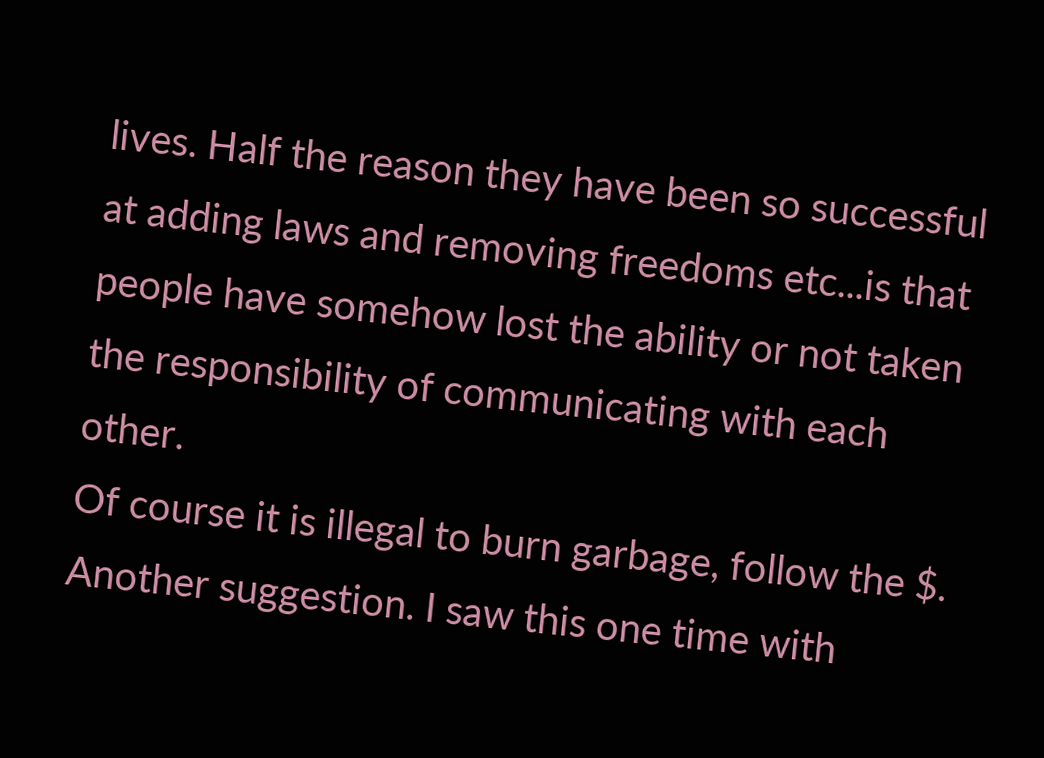lives. Half the reason they have been so successful at adding laws and removing freedoms etc...is that people have somehow lost the ability or not taken the responsibility of communicating with each other.
Of course it is illegal to burn garbage, follow the $.
Another suggestion. I saw this one time with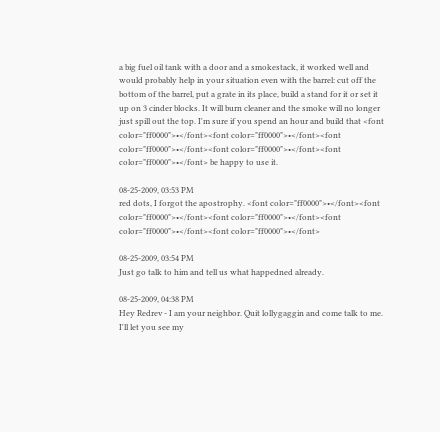a big fuel oil tank with a door and a smokestack, it worked well and would probably help in your situation even with the barrel: cut off the bottom of the barrel, put a grate in its place, build a stand for it or set it up on 3 cinder blocks. It will burn cleaner and the smoke will no longer just spill out the top. I'm sure if you spend an hour and build that <font color="ff0000">•</font><font color="ff0000">•</font><font color="ff0000">•</font><font color="ff0000">•</font><font color="ff0000">•</font> be happy to use it.

08-25-2009, 03:53 PM
red dots, I forgot the apostrophy. <font color="ff0000">•</font><font color="ff0000">•</font><font color="ff0000">•</font><font color="ff0000">•</font><font color="ff0000">•</font>

08-25-2009, 03:54 PM
Just go talk to him and tell us what happedned already.

08-25-2009, 04:38 PM
Hey Redrev - I am your neighbor. Quit lollygaggin and come talk to me. I'll let you see my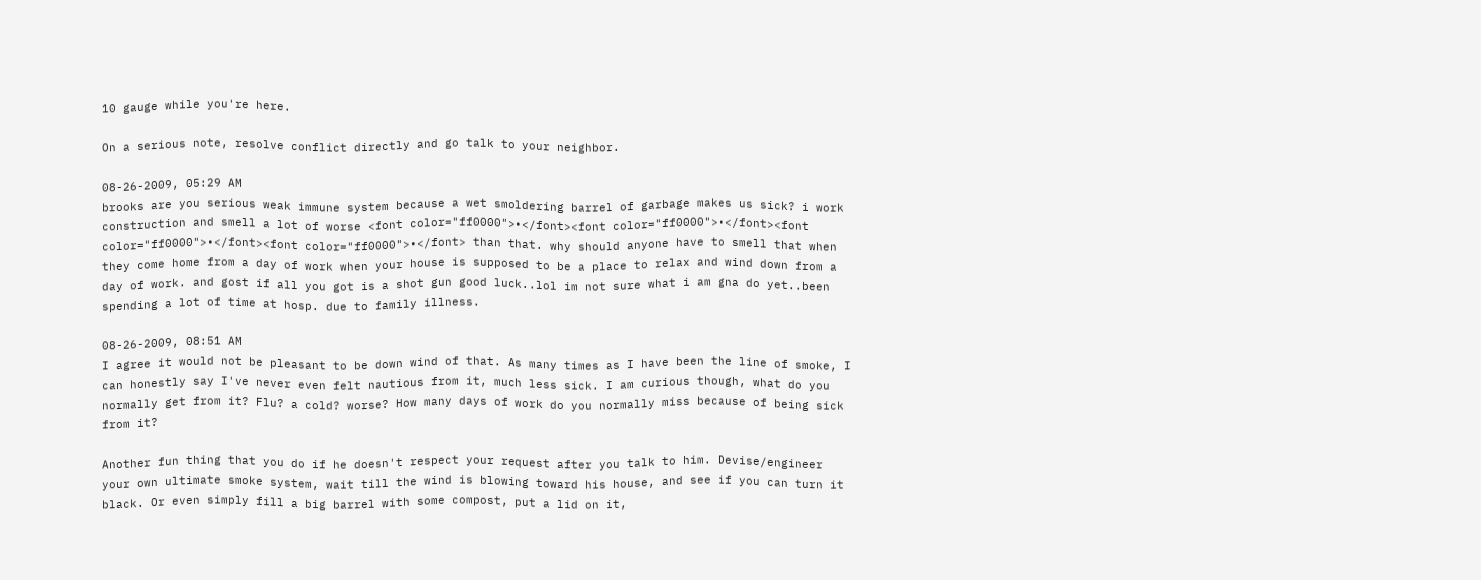10 gauge while you're here.

On a serious note, resolve conflict directly and go talk to your neighbor.

08-26-2009, 05:29 AM
brooks are you serious weak immune system because a wet smoldering barrel of garbage makes us sick? i work construction and smell a lot of worse <font color="ff0000">•</font><font color="ff0000">•</font><font color="ff0000">•</font><font color="ff0000">•</font> than that. why should anyone have to smell that when they come home from a day of work when your house is supposed to be a place to relax and wind down from a day of work. and gost if all you got is a shot gun good luck..lol im not sure what i am gna do yet..been spending a lot of time at hosp. due to family illness.

08-26-2009, 08:51 AM
I agree it would not be pleasant to be down wind of that. As many times as I have been the line of smoke, I can honestly say I've never even felt nautious from it, much less sick. I am curious though, what do you normally get from it? Flu? a cold? worse? How many days of work do you normally miss because of being sick from it?

Another fun thing that you do if he doesn't respect your request after you talk to him. Devise/engineer your own ultimate smoke system, wait till the wind is blowing toward his house, and see if you can turn it black. Or even simply fill a big barrel with some compost, put a lid on it,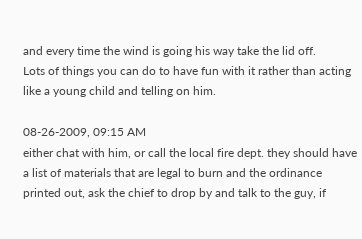and every time the wind is going his way take the lid off.
Lots of things you can do to have fun with it rather than acting like a young child and telling on him.

08-26-2009, 09:15 AM
either chat with him, or call the local fire dept. they should have a list of materials that are legal to burn and the ordinance printed out, ask the chief to drop by and talk to the guy, if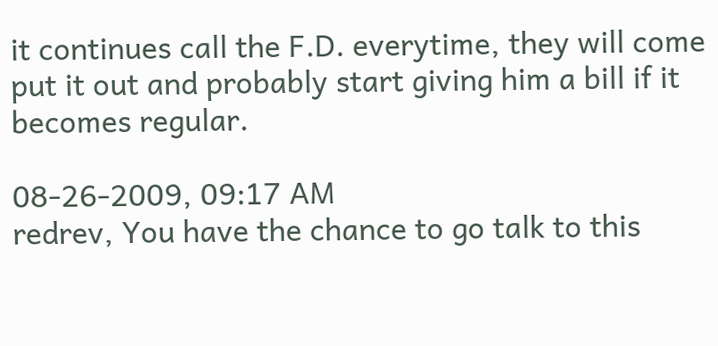it continues call the F.D. everytime, they will come put it out and probably start giving him a bill if it becomes regular.

08-26-2009, 09:17 AM
redrev, You have the chance to go talk to this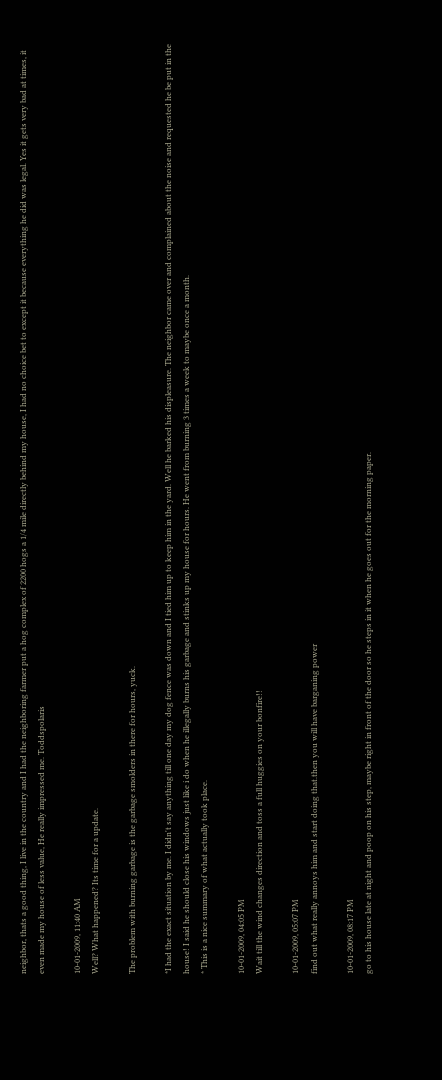neighbor, thats a good thing, I live in the country and I had the neighboring farmer put a hog complex of 2200 hogs a 1/4 mile directly behind my house, I had no choice bet to except it because everything he did was legal. Yes it gets very bad at times, it even made my house of less value, He really impressed me. Toddspolaris

10-01-2009, 11:40 AM
Well? What happened? Its time for a update.

The problem with burning garbage is the garbage smolders in there for hours, yuck.

*I had the exact situation by me. I didn't say anything till one day my dog fence was down and I tied him up to keep him in the yard. Well he barked his displeasure. The neighbor came over and complained about the noise and requested he be put in the house! I said he should close his windows just like i do when he illegally burns his garbage and stinks up my house for hours. He went from burning 3 times a week to maybe once a month.
* This is a nice summary of what actually took place.

10-01-2009, 04:05 PM
Wait till the wind changes direction and toss a full huggies on your bonfire!!

10-01-2009, 05:07 PM
find out what really annoys him and start doing that.then you will have barganing power

10-01-2009, 08:17 PM
go to his house late at night and poop on his step, maybe right in front of the door so he steps in it when he goes out for the morning paper.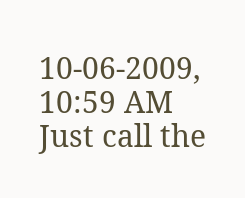10-06-2009, 10:59 AM
Just call the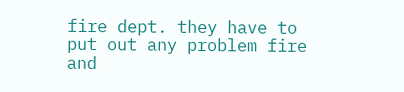fire dept. they have to put out any problem fire and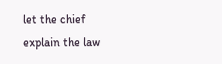let the chief explain the law